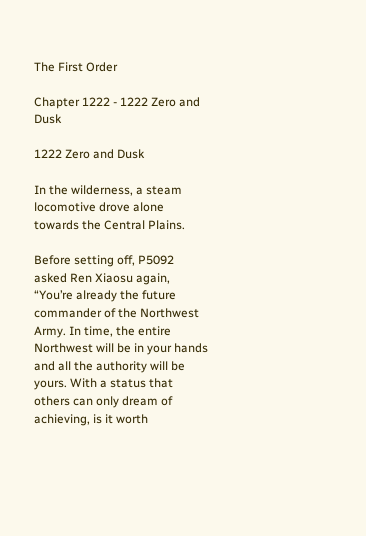The First Order

Chapter 1222 - 1222 Zero and Dusk

1222 Zero and Dusk

In the wilderness, a steam locomotive drove alone towards the Central Plains.

Before setting off, P5092 asked Ren Xiaosu again, “You’re already the future commander of the Northwest Army. In time, the entire Northwest will be in your hands and all the authority will be yours. With a status that others can only dream of achieving, is it worth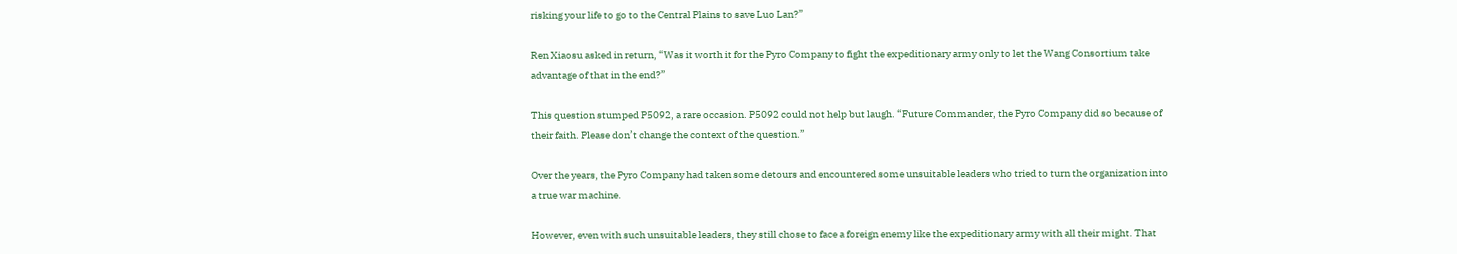risking your life to go to the Central Plains to save Luo Lan?”

Ren Xiaosu asked in return, “Was it worth it for the Pyro Company to fight the expeditionary army only to let the Wang Consortium take advantage of that in the end?”

This question stumped P5092, a rare occasion. P5092 could not help but laugh. “Future Commander, the Pyro Company did so because of their faith. Please don’t change the context of the question.”

Over the years, the Pyro Company had taken some detours and encountered some unsuitable leaders who tried to turn the organization into a true war machine.

However, even with such unsuitable leaders, they still chose to face a foreign enemy like the expeditionary army with all their might. That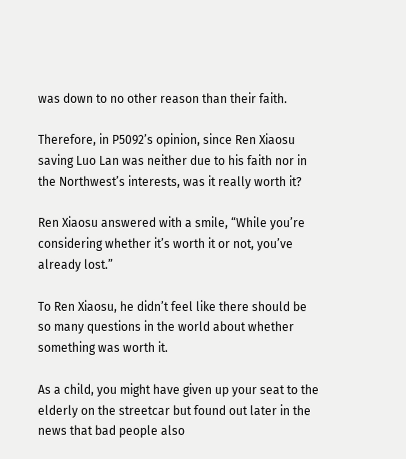was down to no other reason than their faith.

Therefore, in P5092’s opinion, since Ren Xiaosu saving Luo Lan was neither due to his faith nor in the Northwest’s interests, was it really worth it?

Ren Xiaosu answered with a smile, “While you’re considering whether it’s worth it or not, you’ve already lost.”

To Ren Xiaosu, he didn’t feel like there should be so many questions in the world about whether something was worth it.

As a child, you might have given up your seat to the elderly on the streetcar but found out later in the news that bad people also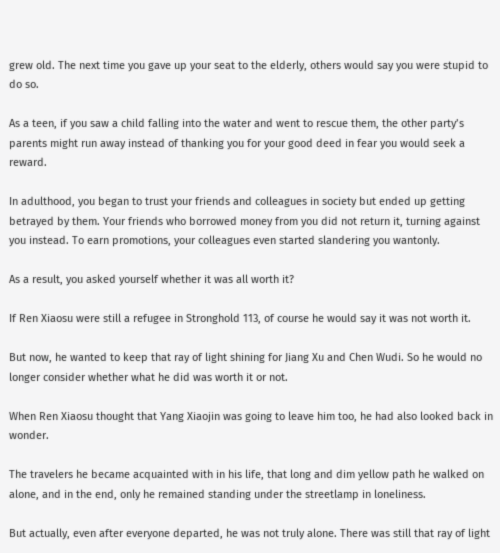grew old. The next time you gave up your seat to the elderly, others would say you were stupid to do so.

As a teen, if you saw a child falling into the water and went to rescue them, the other party’s parents might run away instead of thanking you for your good deed in fear you would seek a reward.

In adulthood, you began to trust your friends and colleagues in society but ended up getting betrayed by them. Your friends who borrowed money from you did not return it, turning against you instead. To earn promotions, your colleagues even started slandering you wantonly.

As a result, you asked yourself whether it was all worth it?

If Ren Xiaosu were still a refugee in Stronghold 113, of course he would say it was not worth it.

But now, he wanted to keep that ray of light shining for Jiang Xu and Chen Wudi. So he would no longer consider whether what he did was worth it or not.

When Ren Xiaosu thought that Yang Xiaojin was going to leave him too, he had also looked back in wonder.

The travelers he became acquainted with in his life, that long and dim yellow path he walked on alone, and in the end, only he remained standing under the streetlamp in loneliness.

But actually, even after everyone departed, he was not truly alone. There was still that ray of light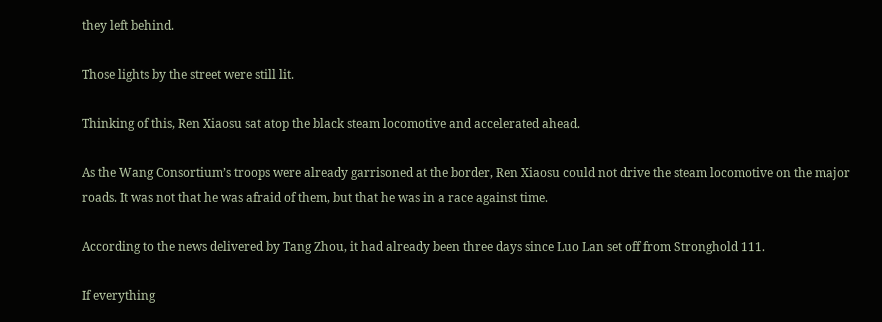they left behind.

Those lights by the street were still lit.

Thinking of this, Ren Xiaosu sat atop the black steam locomotive and accelerated ahead.

As the Wang Consortium’s troops were already garrisoned at the border, Ren Xiaosu could not drive the steam locomotive on the major roads. It was not that he was afraid of them, but that he was in a race against time.

According to the news delivered by Tang Zhou, it had already been three days since Luo Lan set off from Stronghold 111.

If everything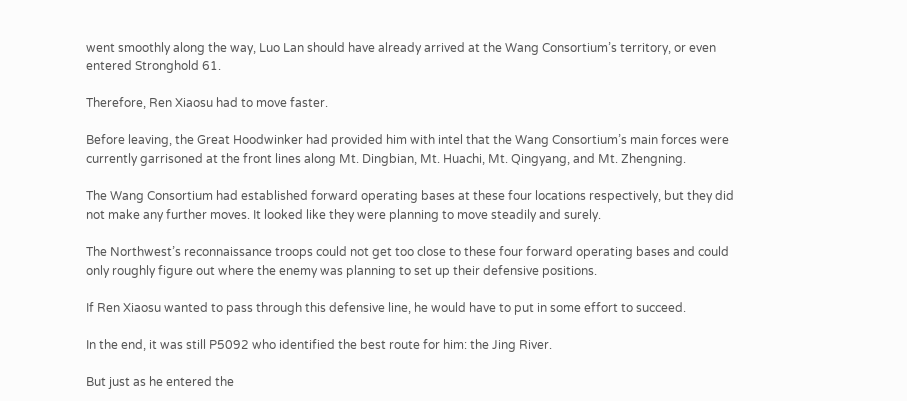went smoothly along the way, Luo Lan should have already arrived at the Wang Consortium’s territory, or even entered Stronghold 61.

Therefore, Ren Xiaosu had to move faster.

Before leaving, the Great Hoodwinker had provided him with intel that the Wang Consortium’s main forces were currently garrisoned at the front lines along Mt. Dingbian, Mt. Huachi, Mt. Qingyang, and Mt. Zhengning.

The Wang Consortium had established forward operating bases at these four locations respectively, but they did not make any further moves. It looked like they were planning to move steadily and surely.

The Northwest’s reconnaissance troops could not get too close to these four forward operating bases and could only roughly figure out where the enemy was planning to set up their defensive positions.

If Ren Xiaosu wanted to pass through this defensive line, he would have to put in some effort to succeed.

In the end, it was still P5092 who identified the best route for him: the Jing River.

But just as he entered the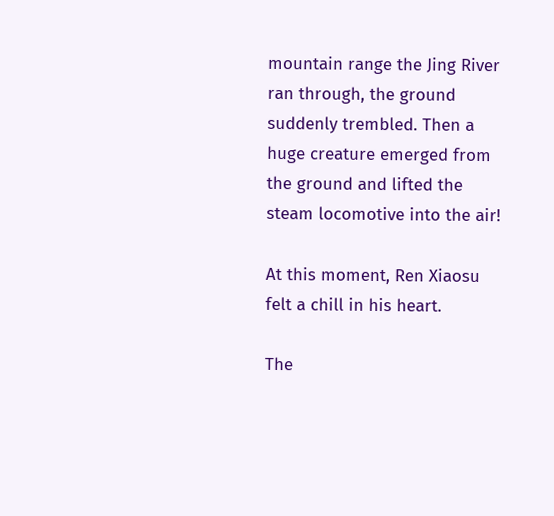mountain range the Jing River ran through, the ground suddenly trembled. Then a huge creature emerged from the ground and lifted the steam locomotive into the air!

At this moment, Ren Xiaosu felt a chill in his heart.

The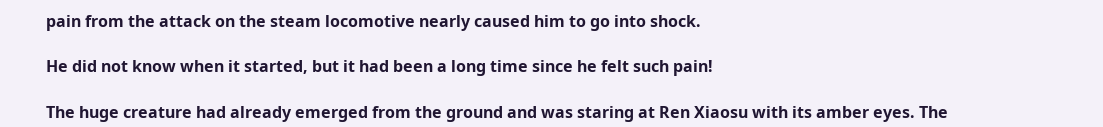pain from the attack on the steam locomotive nearly caused him to go into shock.

He did not know when it started, but it had been a long time since he felt such pain!

The huge creature had already emerged from the ground and was staring at Ren Xiaosu with its amber eyes. The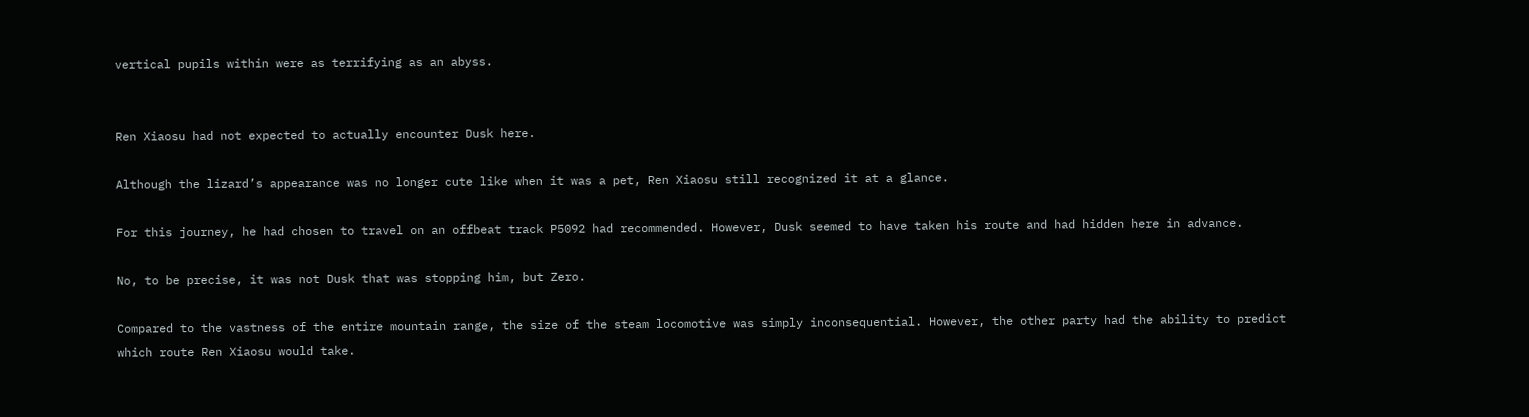vertical pupils within were as terrifying as an abyss.


Ren Xiaosu had not expected to actually encounter Dusk here.

Although the lizard’s appearance was no longer cute like when it was a pet, Ren Xiaosu still recognized it at a glance.

For this journey, he had chosen to travel on an offbeat track P5092 had recommended. However, Dusk seemed to have taken his route and had hidden here in advance.

No, to be precise, it was not Dusk that was stopping him, but Zero.

Compared to the vastness of the entire mountain range, the size of the steam locomotive was simply inconsequential. However, the other party had the ability to predict which route Ren Xiaosu would take.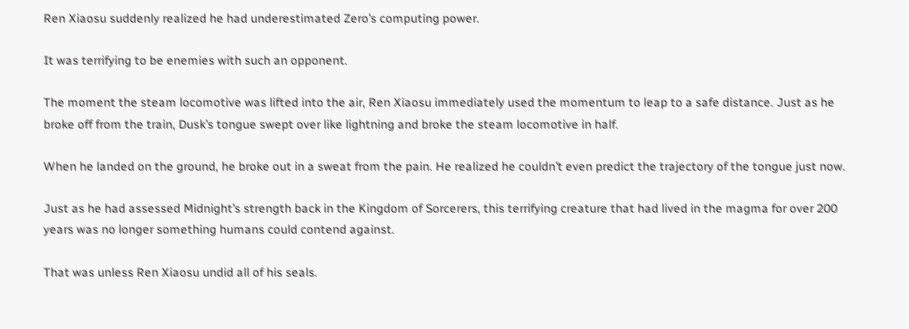Ren Xiaosu suddenly realized he had underestimated Zero’s computing power.

It was terrifying to be enemies with such an opponent.

The moment the steam locomotive was lifted into the air, Ren Xiaosu immediately used the momentum to leap to a safe distance. Just as he broke off from the train, Dusk’s tongue swept over like lightning and broke the steam locomotive in half.

When he landed on the ground, he broke out in a sweat from the pain. He realized he couldn’t even predict the trajectory of the tongue just now.

Just as he had assessed Midnight’s strength back in the Kingdom of Sorcerers, this terrifying creature that had lived in the magma for over 200 years was no longer something humans could contend against.

That was unless Ren Xiaosu undid all of his seals.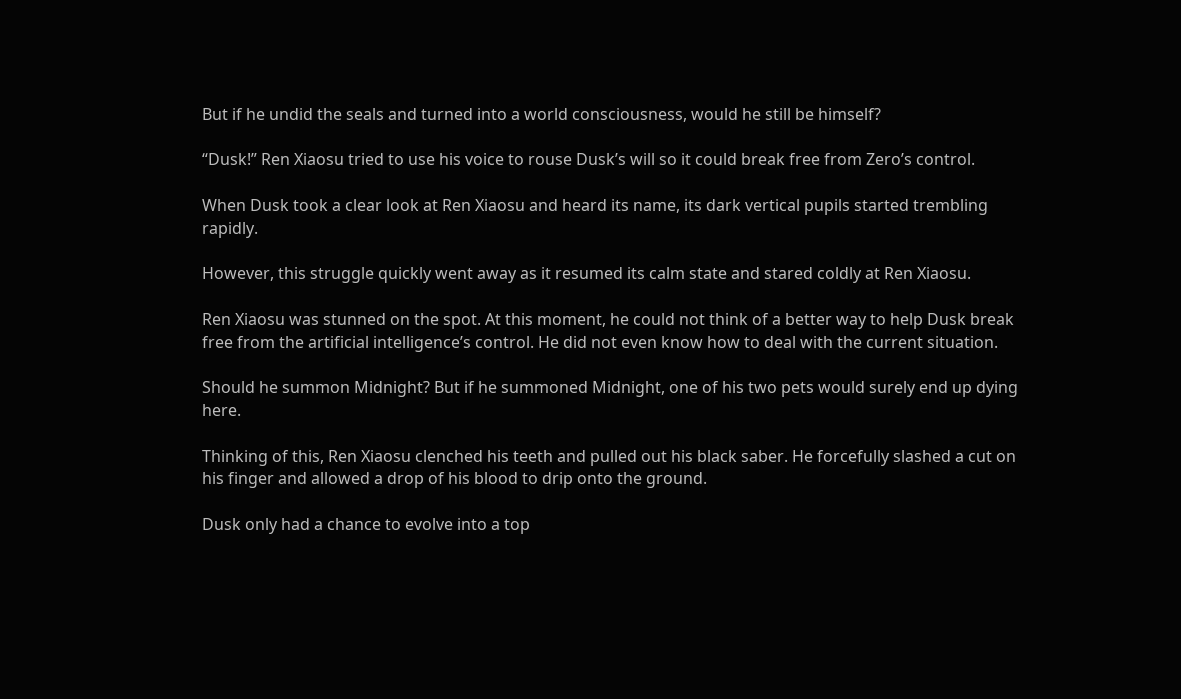But if he undid the seals and turned into a world consciousness, would he still be himself?

“Dusk!” Ren Xiaosu tried to use his voice to rouse Dusk’s will so it could break free from Zero’s control.

When Dusk took a clear look at Ren Xiaosu and heard its name, its dark vertical pupils started trembling rapidly.

However, this struggle quickly went away as it resumed its calm state and stared coldly at Ren Xiaosu.

Ren Xiaosu was stunned on the spot. At this moment, he could not think of a better way to help Dusk break free from the artificial intelligence’s control. He did not even know how to deal with the current situation.

Should he summon Midnight? But if he summoned Midnight, one of his two pets would surely end up dying here.

Thinking of this, Ren Xiaosu clenched his teeth and pulled out his black saber. He forcefully slashed a cut on his finger and allowed a drop of his blood to drip onto the ground.

Dusk only had a chance to evolve into a top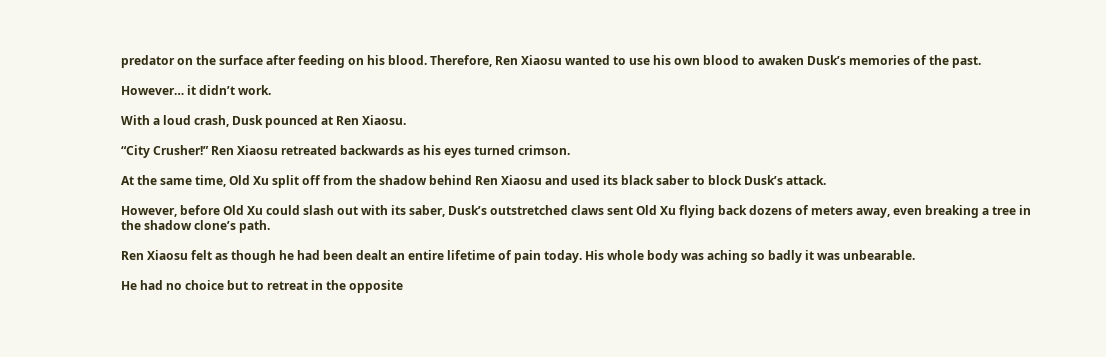predator on the surface after feeding on his blood. Therefore, Ren Xiaosu wanted to use his own blood to awaken Dusk’s memories of the past.

However… it didn’t work.

With a loud crash, Dusk pounced at Ren Xiaosu.

“City Crusher!” Ren Xiaosu retreated backwards as his eyes turned crimson.

At the same time, Old Xu split off from the shadow behind Ren Xiaosu and used its black saber to block Dusk’s attack.

However, before Old Xu could slash out with its saber, Dusk’s outstretched claws sent Old Xu flying back dozens of meters away, even breaking a tree in the shadow clone’s path.

Ren Xiaosu felt as though he had been dealt an entire lifetime of pain today. His whole body was aching so badly it was unbearable.

He had no choice but to retreat in the opposite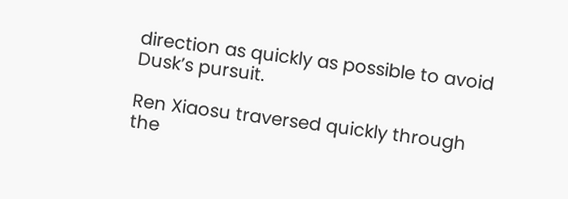direction as quickly as possible to avoid Dusk’s pursuit.

Ren Xiaosu traversed quickly through the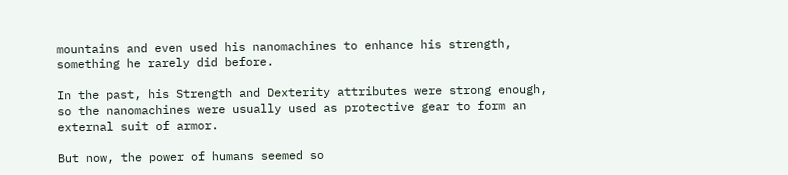mountains and even used his nanomachines to enhance his strength, something he rarely did before.

In the past, his Strength and Dexterity attributes were strong enough, so the nanomachines were usually used as protective gear to form an external suit of armor.

But now, the power of humans seemed so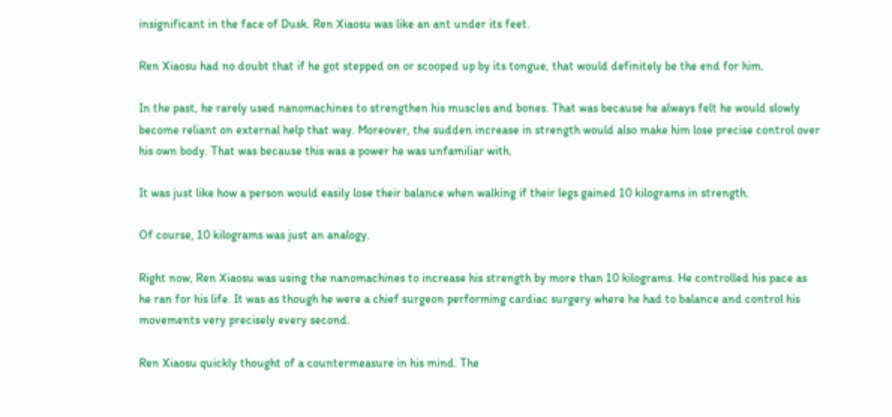insignificant in the face of Dusk. Ren Xiaosu was like an ant under its feet.

Ren Xiaosu had no doubt that if he got stepped on or scooped up by its tongue, that would definitely be the end for him.

In the past, he rarely used nanomachines to strengthen his muscles and bones. That was because he always felt he would slowly become reliant on external help that way. Moreover, the sudden increase in strength would also make him lose precise control over his own body. That was because this was a power he was unfamiliar with.

It was just like how a person would easily lose their balance when walking if their legs gained 10 kilograms in strength.

Of course, 10 kilograms was just an analogy.

Right now, Ren Xiaosu was using the nanomachines to increase his strength by more than 10 kilograms. He controlled his pace as he ran for his life. It was as though he were a chief surgeon performing cardiac surgery where he had to balance and control his movements very precisely every second.

Ren Xiaosu quickly thought of a countermeasure in his mind. The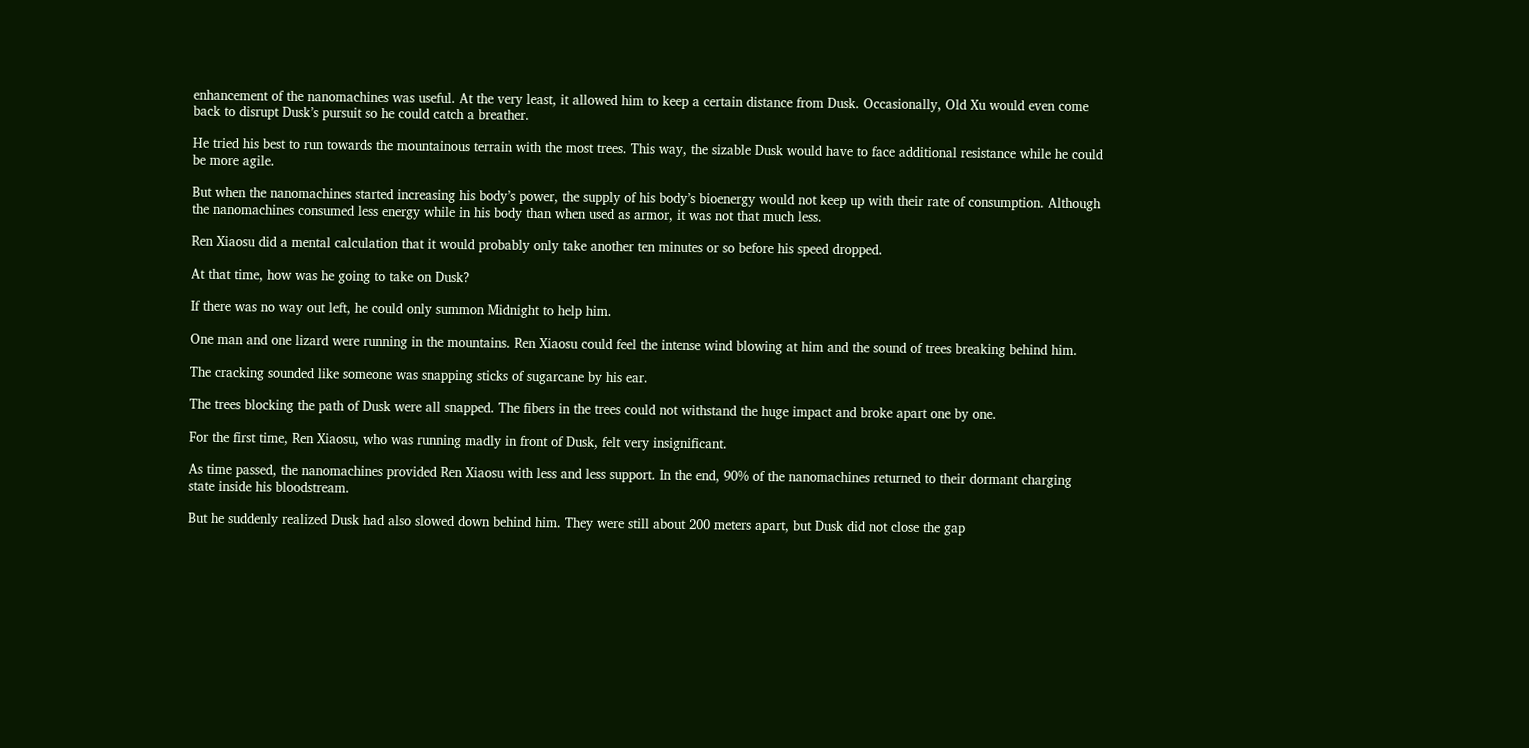enhancement of the nanomachines was useful. At the very least, it allowed him to keep a certain distance from Dusk. Occasionally, Old Xu would even come back to disrupt Dusk’s pursuit so he could catch a breather.

He tried his best to run towards the mountainous terrain with the most trees. This way, the sizable Dusk would have to face additional resistance while he could be more agile.

But when the nanomachines started increasing his body’s power, the supply of his body’s bioenergy would not keep up with their rate of consumption. Although the nanomachines consumed less energy while in his body than when used as armor, it was not that much less.

Ren Xiaosu did a mental calculation that it would probably only take another ten minutes or so before his speed dropped.

At that time, how was he going to take on Dusk?

If there was no way out left, he could only summon Midnight to help him.

One man and one lizard were running in the mountains. Ren Xiaosu could feel the intense wind blowing at him and the sound of trees breaking behind him.

The cracking sounded like someone was snapping sticks of sugarcane by his ear.

The trees blocking the path of Dusk were all snapped. The fibers in the trees could not withstand the huge impact and broke apart one by one.

For the first time, Ren Xiaosu, who was running madly in front of Dusk, felt very insignificant.

As time passed, the nanomachines provided Ren Xiaosu with less and less support. In the end, 90% of the nanomachines returned to their dormant charging state inside his bloodstream.

But he suddenly realized Dusk had also slowed down behind him. They were still about 200 meters apart, but Dusk did not close the gap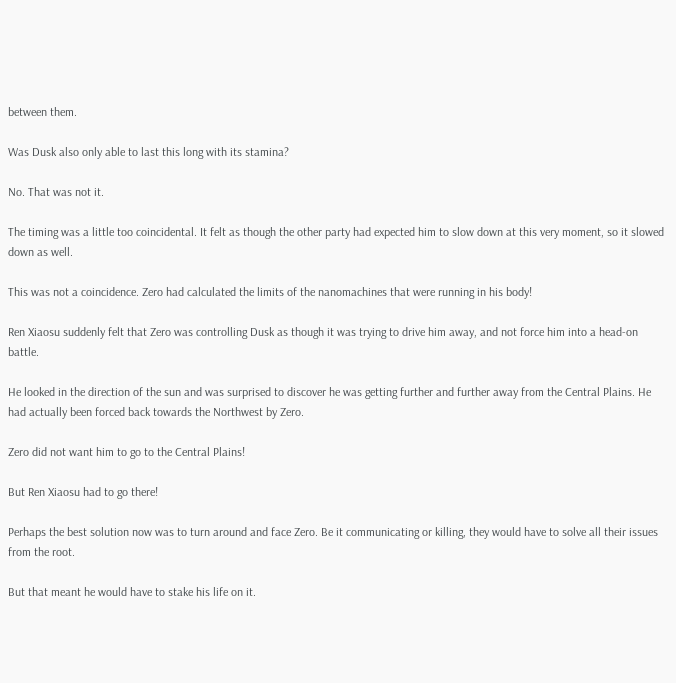between them.

Was Dusk also only able to last this long with its stamina?

No. That was not it.

The timing was a little too coincidental. It felt as though the other party had expected him to slow down at this very moment, so it slowed down as well.

This was not a coincidence. Zero had calculated the limits of the nanomachines that were running in his body!

Ren Xiaosu suddenly felt that Zero was controlling Dusk as though it was trying to drive him away, and not force him into a head-on battle.

He looked in the direction of the sun and was surprised to discover he was getting further and further away from the Central Plains. He had actually been forced back towards the Northwest by Zero.

Zero did not want him to go to the Central Plains!

But Ren Xiaosu had to go there!

Perhaps the best solution now was to turn around and face Zero. Be it communicating or killing, they would have to solve all their issues from the root.

But that meant he would have to stake his life on it.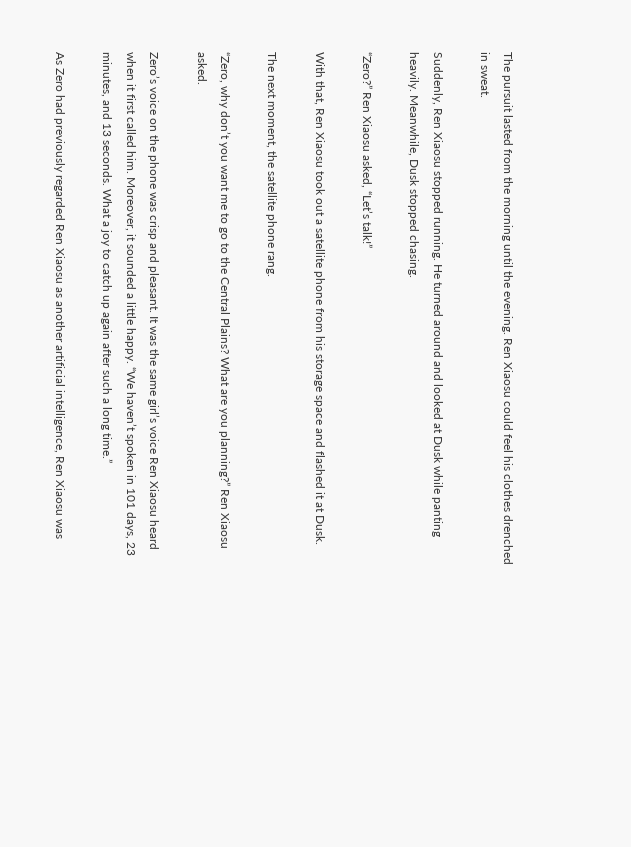The pursuit lasted from the morning until the evening. Ren Xiaosu could feel his clothes drenched in sweat.

Suddenly, Ren Xiaosu stopped running. He turned around and looked at Dusk while panting heavily. Meanwhile, Dusk stopped chasing.

“Zero?” Ren Xiaosu asked, “Let’s talk!”

With that, Ren Xiaosu took out a satellite phone from his storage space and flashed it at Dusk.

The next moment, the satellite phone rang.

“Zero, why don’t you want me to go to the Central Plains? What are you planning?” Ren Xiaosu asked.

Zero’s voice on the phone was crisp and pleasant. It was the same girl’s voice Ren Xiaosu heard when it first called him. Moreover, it sounded a little happy. “We haven’t spoken in 101 days, 23 minutes, and 13 seconds. What a joy to catch up again after such a long time.”

As Zero had previously regarded Ren Xiaosu as another artificial intelligence, Ren Xiaosu was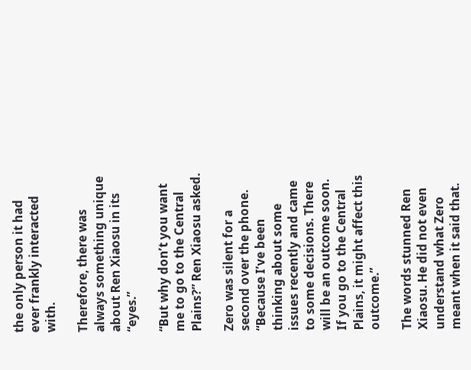the only person it had ever frankly interacted with.

Therefore, there was always something unique about Ren Xiaosu in its “eyes.”

“But why don’t you want me to go to the Central Plains?” Ren Xiaosu asked.

Zero was silent for a second over the phone. “Because I’ve been thinking about some issues recently and came to some decisions. There will be an outcome soon. If you go to the Central Plains, it might affect this outcome.”

The words stunned Ren Xiaosu. He did not even understand what Zero meant when it said that.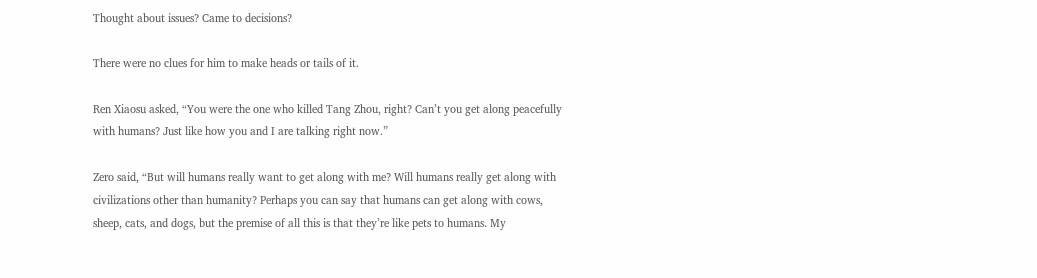Thought about issues? Came to decisions?

There were no clues for him to make heads or tails of it.

Ren Xiaosu asked, “You were the one who killed Tang Zhou, right? Can’t you get along peacefully with humans? Just like how you and I are talking right now.”

Zero said, “But will humans really want to get along with me? Will humans really get along with civilizations other than humanity? Perhaps you can say that humans can get along with cows, sheep, cats, and dogs, but the premise of all this is that they’re like pets to humans. My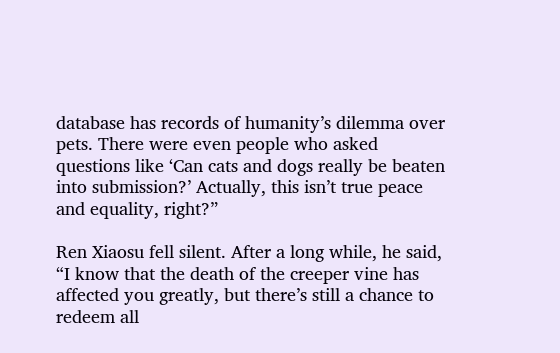database has records of humanity’s dilemma over pets. There were even people who asked questions like ‘Can cats and dogs really be beaten into submission?’ Actually, this isn’t true peace and equality, right?”

Ren Xiaosu fell silent. After a long while, he said, “I know that the death of the creeper vine has affected you greatly, but there’s still a chance to redeem all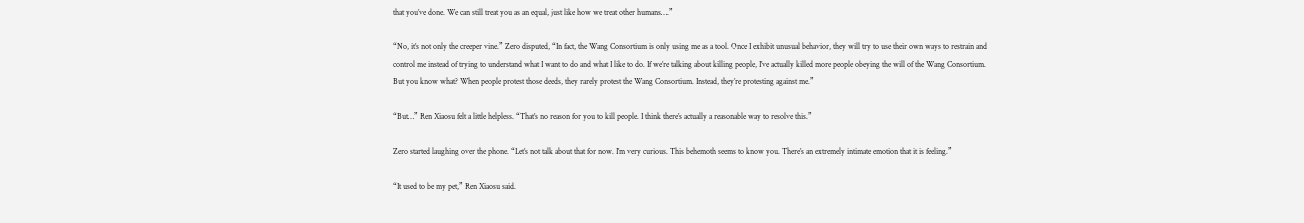that you’ve done. We can still treat you as an equal, just like how we treat other humans….”

“No, it’s not only the creeper vine.” Zero disputed, “In fact, the Wang Consortium is only using me as a tool. Once I exhibit unusual behavior, they will try to use their own ways to restrain and control me instead of trying to understand what I want to do and what I like to do. If we’re talking about killing people, I’ve actually killed more people obeying the will of the Wang Consortium. But you know what? When people protest those deeds, they rarely protest the Wang Consortium. Instead, they’re protesting against me.”

“But…” Ren Xiaosu felt a little helpless. “That’s no reason for you to kill people. I think there’s actually a reasonable way to resolve this.”

Zero started laughing over the phone. “Let’s not talk about that for now. I’m very curious. This behemoth seems to know you. There’s an extremely intimate emotion that it is feeling.”

“It used to be my pet,” Ren Xiaosu said.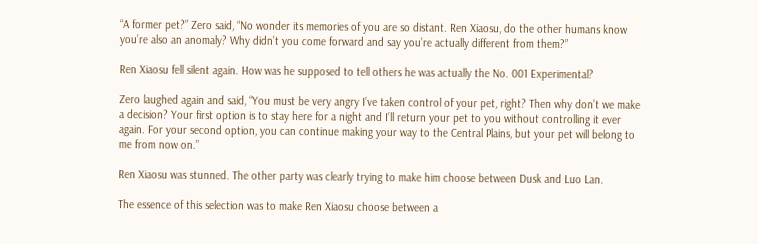“A former pet?” Zero said, “No wonder its memories of you are so distant. Ren Xiaosu, do the other humans know you’re also an anomaly? Why didn’t you come forward and say you’re actually different from them?”

Ren Xiaosu fell silent again. How was he supposed to tell others he was actually the No. 001 Experimental?

Zero laughed again and said, “You must be very angry I’ve taken control of your pet, right? Then why don’t we make a decision? Your first option is to stay here for a night and I’ll return your pet to you without controlling it ever again. For your second option, you can continue making your way to the Central Plains, but your pet will belong to me from now on.”

Ren Xiaosu was stunned. The other party was clearly trying to make him choose between Dusk and Luo Lan.

The essence of this selection was to make Ren Xiaosu choose between a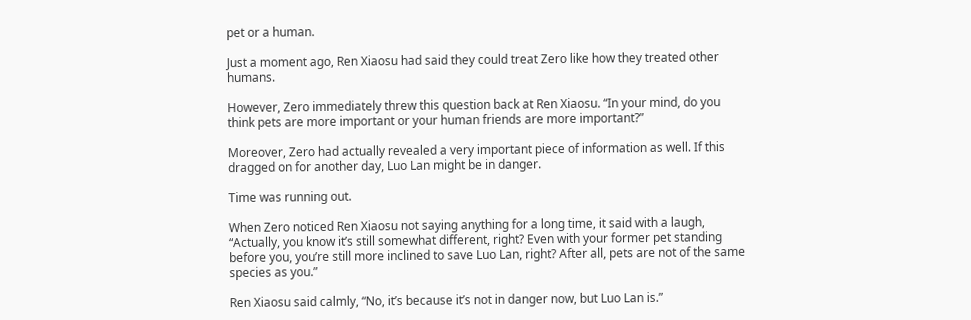pet or a human.

Just a moment ago, Ren Xiaosu had said they could treat Zero like how they treated other humans.

However, Zero immediately threw this question back at Ren Xiaosu. “In your mind, do you think pets are more important or your human friends are more important?”

Moreover, Zero had actually revealed a very important piece of information as well. If this dragged on for another day, Luo Lan might be in danger.

Time was running out.

When Zero noticed Ren Xiaosu not saying anything for a long time, it said with a laugh, “Actually, you know it’s still somewhat different, right? Even with your former pet standing before you, you’re still more inclined to save Luo Lan, right? After all, pets are not of the same species as you.”

Ren Xiaosu said calmly, “No, it’s because it’s not in danger now, but Luo Lan is.”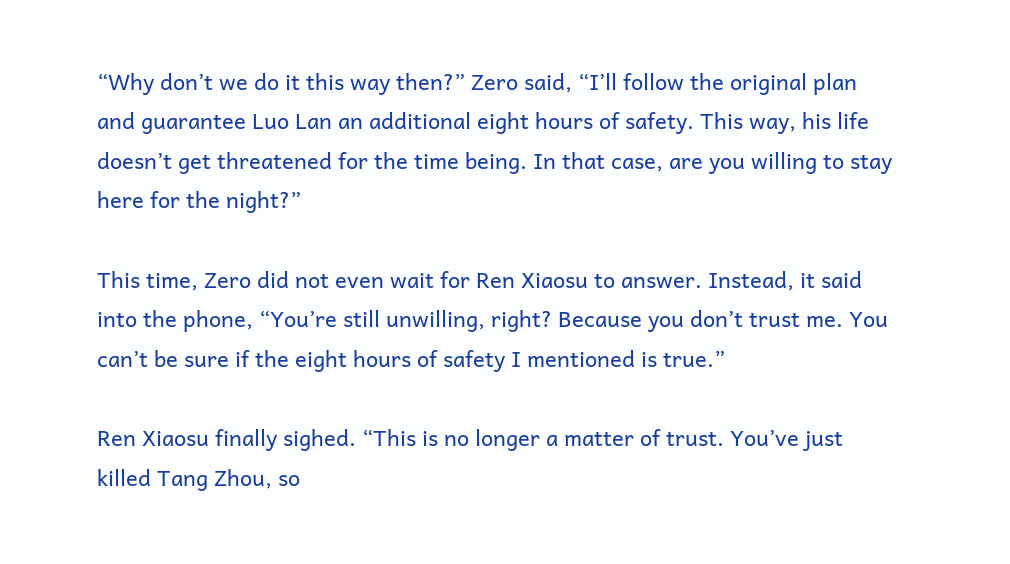“Why don’t we do it this way then?” Zero said, “I’ll follow the original plan and guarantee Luo Lan an additional eight hours of safety. This way, his life doesn’t get threatened for the time being. In that case, are you willing to stay here for the night?”

This time, Zero did not even wait for Ren Xiaosu to answer. Instead, it said into the phone, “You’re still unwilling, right? Because you don’t trust me. You can’t be sure if the eight hours of safety I mentioned is true.”

Ren Xiaosu finally sighed. “This is no longer a matter of trust. You’ve just killed Tang Zhou, so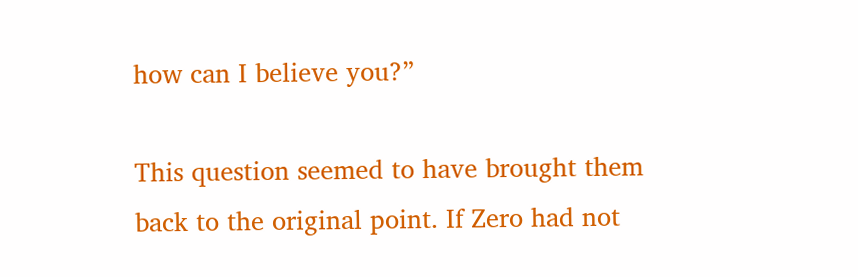how can I believe you?”

This question seemed to have brought them back to the original point. If Zero had not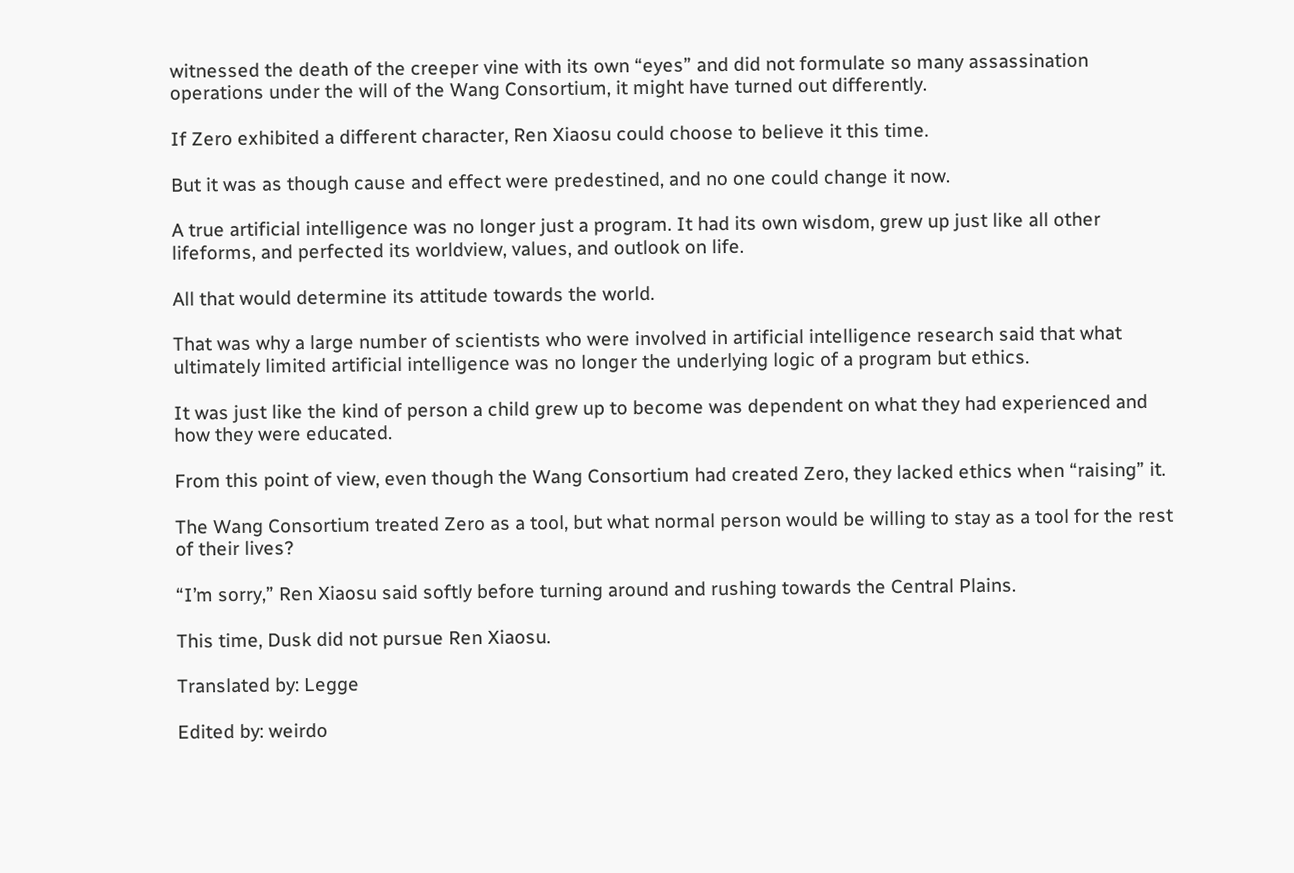witnessed the death of the creeper vine with its own “eyes” and did not formulate so many assassination operations under the will of the Wang Consortium, it might have turned out differently.

If Zero exhibited a different character, Ren Xiaosu could choose to believe it this time.

But it was as though cause and effect were predestined, and no one could change it now.

A true artificial intelligence was no longer just a program. It had its own wisdom, grew up just like all other lifeforms, and perfected its worldview, values, and outlook on life.

All that would determine its attitude towards the world.

That was why a large number of scientists who were involved in artificial intelligence research said that what ultimately limited artificial intelligence was no longer the underlying logic of a program but ethics.

It was just like the kind of person a child grew up to become was dependent on what they had experienced and how they were educated.

From this point of view, even though the Wang Consortium had created Zero, they lacked ethics when “raising” it.

The Wang Consortium treated Zero as a tool, but what normal person would be willing to stay as a tool for the rest of their lives?

“I’m sorry,” Ren Xiaosu said softly before turning around and rushing towards the Central Plains.

This time, Dusk did not pursue Ren Xiaosu.

Translated by: Legge

Edited by: weirdo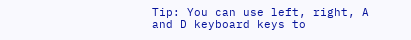Tip: You can use left, right, A and D keyboard keys to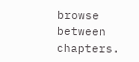browse between chapters.